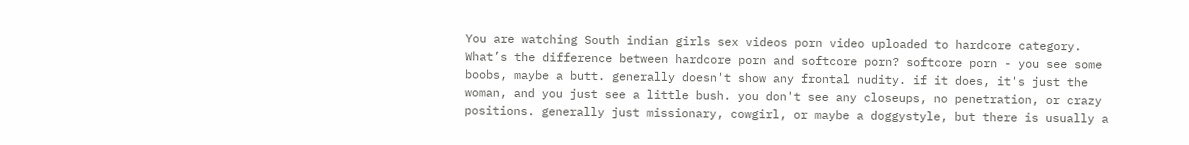You are watching South indian girls sex videos porn video uploaded to hardcore category. What’s the difference between hardcore porn and softcore porn? softcore porn - you see some boobs, maybe a butt. generally doesn't show any frontal nudity. if it does, it's just the woman, and you just see a little bush. you don't see any closeups, no penetration, or crazy positions. generally just missionary, cowgirl, or maybe a doggystyle, but there is usually a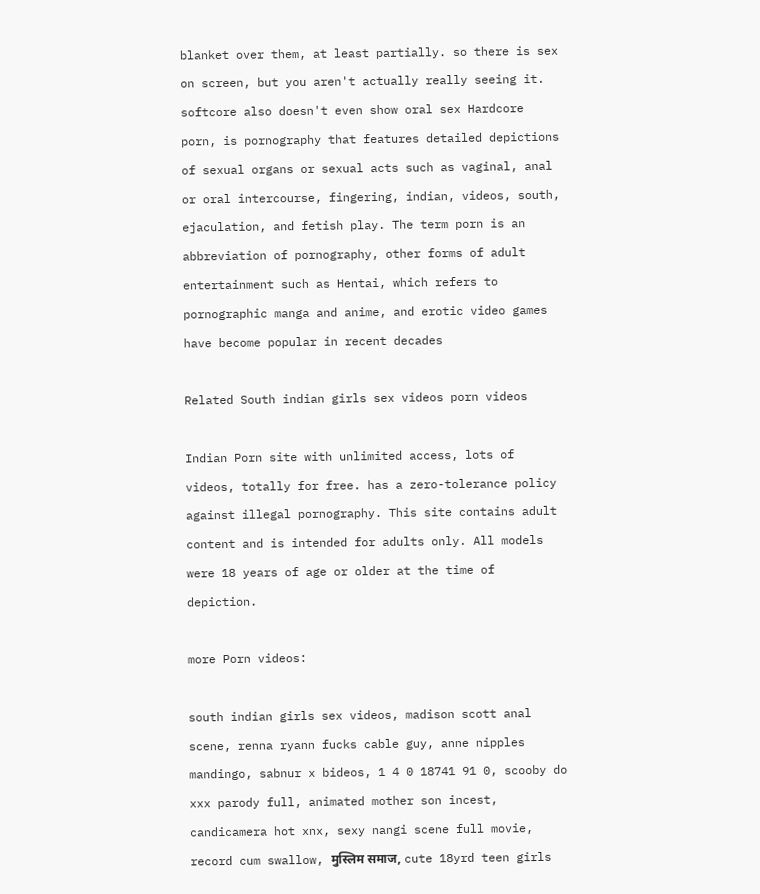blanket over them, at least partially. so there is sex on screen, but you aren't actually really seeing it. softcore also doesn't even show oral sex Hardcore porn, is pornography that features detailed depictions of sexual organs or sexual acts such as vaginal, anal or oral intercourse, fingering, indian, videos, south, ejaculation, and fetish play. The term porn is an abbreviation of pornography, other forms of adult entertainment such as Hentai, which refers to pornographic manga and anime, and erotic video games have become popular in recent decades

Related South indian girls sex videos porn videos

Indian Porn site with unlimited access, lots of videos, totally for free. has a zero-tolerance policy against illegal pornography. This site contains adult content and is intended for adults only. All models were 18 years of age or older at the time of depiction.

more Porn videos:

south indian girls sex videos, madison scott anal scene, renna ryann fucks cable guy, anne nipples mandingo, sabnur x bideos, 1 4 0 18741 91 0, scooby do xxx parody full, animated mother son incest, candicamera hot xnx, sexy nangi scene full movie, record cum swallow, मुस्लिम समाज, cute 18yrd teen girls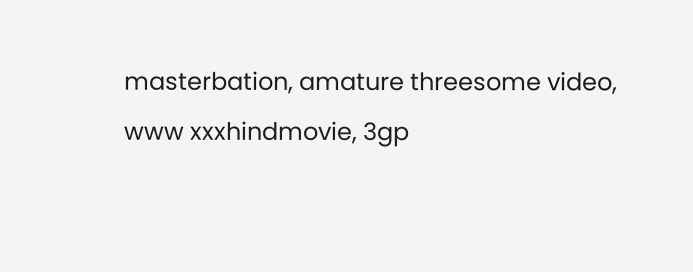masterbation, amature threesome video, www xxxhindmovie, 3gp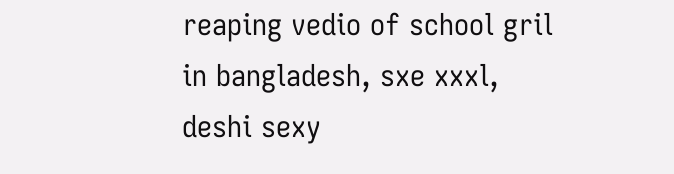reaping vedio of school gril in bangladesh, sxe xxxl, deshi sexy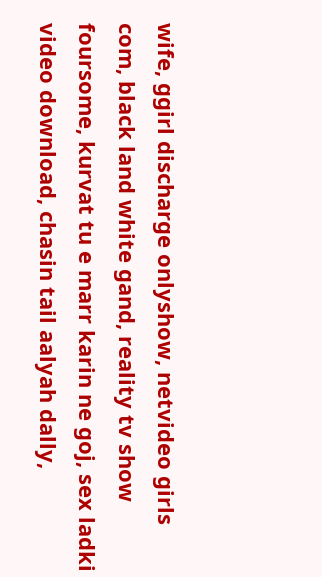wife, ggirl discharge onlyshow, netvideo girls com, black land white gand, reality tv show foursome, kurvat tu e marr karin ne goj, sex ladki video download, chasin tail aalyah dally,